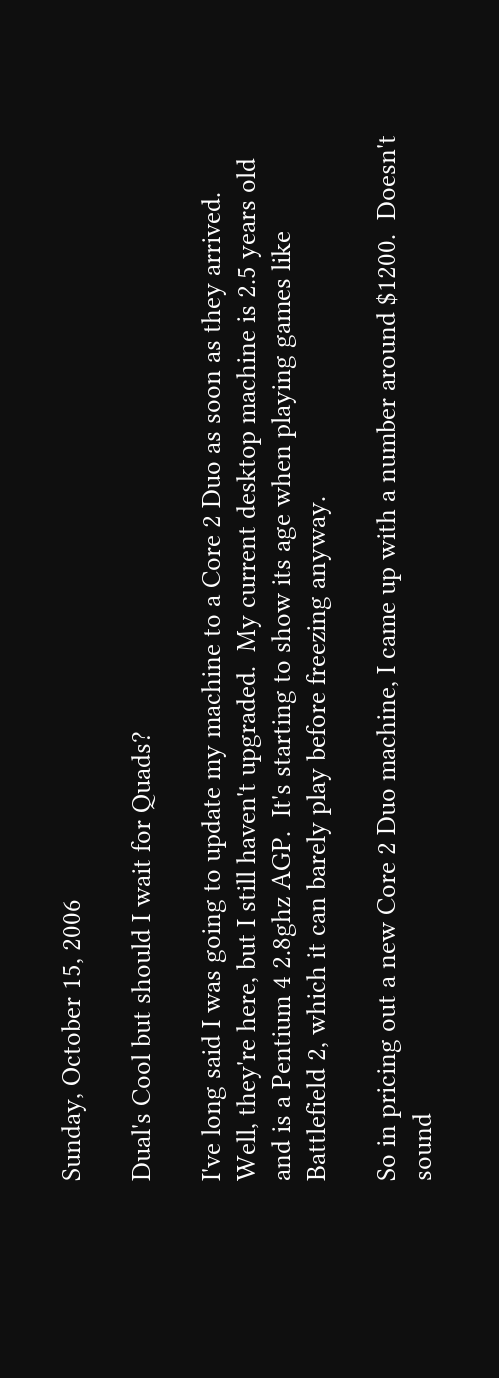Sunday, October 15, 2006

Dual's Cool but should I wait for Quads?

I've long said I was going to update my machine to a Core 2 Duo as soon as they arrived.  Well, they're here, but I still haven't upgraded.  My current desktop machine is 2.5 years old and is a Pentium 4 2.8ghz AGP.  It's starting to show its age when playing games like Battlefield 2, which it can barely play before freezing anyway.

So in pricing out a new Core 2 Duo machine, I came up with a number around $1200.  Doesn't sound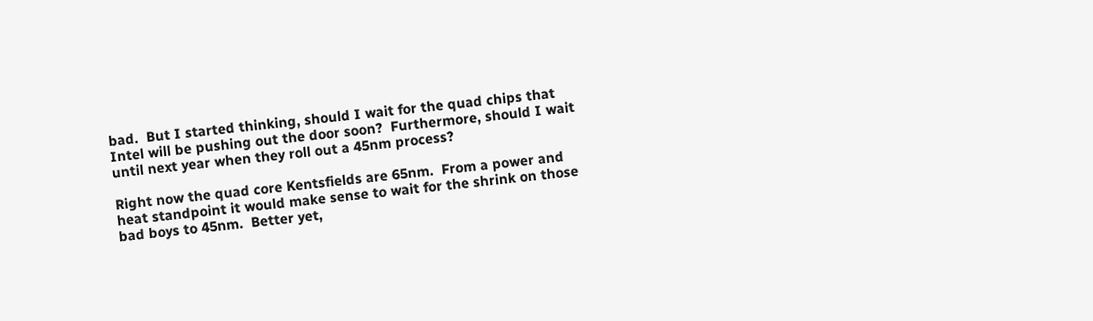bad.  But I started thinking, should I wait for the quad chips that Intel will be pushing out the door soon?  Furthermore, should I wait until next year when they roll out a 45nm process?

Right now the quad core Kentsfields are 65nm.  From a power and heat standpoint it would make sense to wait for the shrink on those bad boys to 45nm.  Better yet,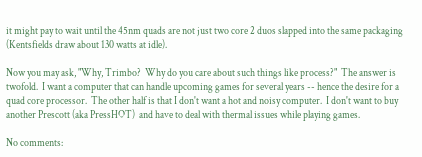it might pay to wait until the 45nm quads are not just two core 2 duos slapped into the same packaging (Kentsfields draw about 130 watts at idle).

Now you may ask, "Why, Trimbo?  Why do you care about such things like process?"  The answer is twofold.  I want a computer that can handle upcoming games for several years -- hence the desire for a quad core processor.  The other half is that I don't want a hot and noisy computer.  I don't want to buy another Prescott (aka PressHOT)  and have to deal with thermal issues while playing games.

No comments: